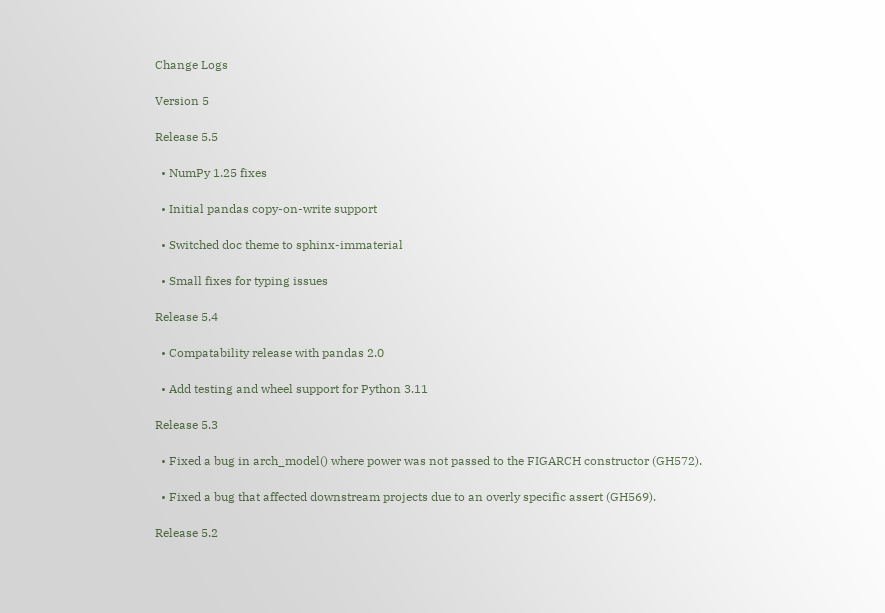Change Logs

Version 5

Release 5.5

  • NumPy 1.25 fixes

  • Initial pandas copy-on-write support

  • Switched doc theme to sphinx-immaterial

  • Small fixes for typing issues

Release 5.4

  • Compatability release with pandas 2.0

  • Add testing and wheel support for Python 3.11

Release 5.3

  • Fixed a bug in arch_model() where power was not passed to the FIGARCH constructor (GH572).

  • Fixed a bug that affected downstream projects due to an overly specific assert (GH569).

Release 5.2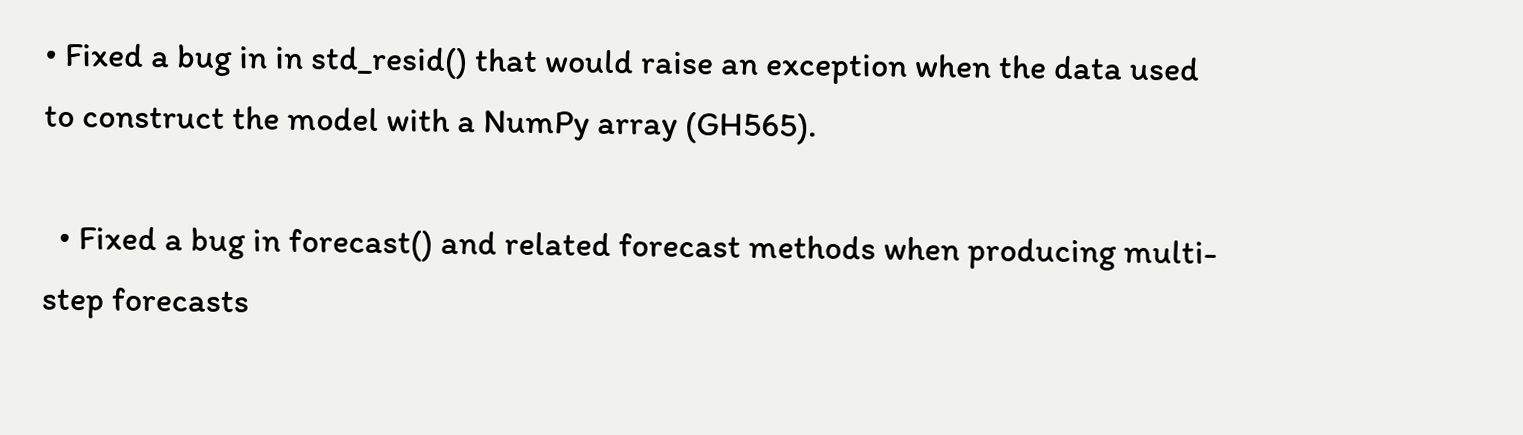• Fixed a bug in in std_resid() that would raise an exception when the data used to construct the model with a NumPy array (GH565).

  • Fixed a bug in forecast() and related forecast methods when producing multi-step forecasts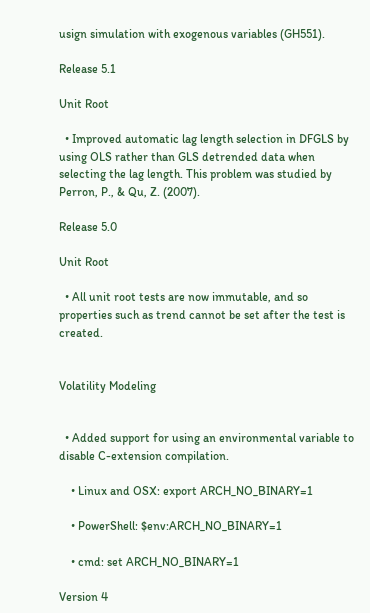usign simulation with exogenous variables (GH551).

Release 5.1

Unit Root

  • Improved automatic lag length selection in DFGLS by using OLS rather than GLS detrended data when selecting the lag length. This problem was studied by Perron, P., & Qu, Z. (2007).

Release 5.0

Unit Root

  • All unit root tests are now immutable, and so properties such as trend cannot be set after the test is created.


Volatility Modeling


  • Added support for using an environmental variable to disable C-extension compilation.

    • Linux and OSX: export ARCH_NO_BINARY=1

    • PowerShell: $env:ARCH_NO_BINARY=1

    • cmd: set ARCH_NO_BINARY=1

Version 4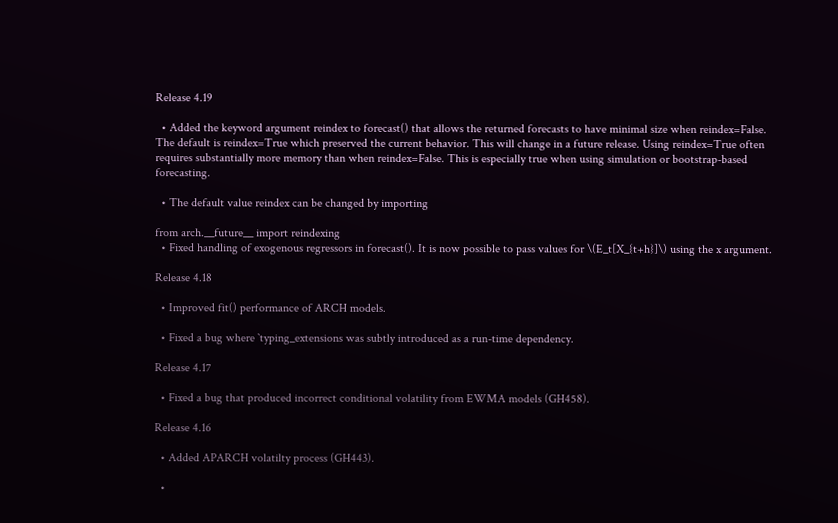Release 4.19

  • Added the keyword argument reindex to forecast() that allows the returned forecasts to have minimal size when reindex=False. The default is reindex=True which preserved the current behavior. This will change in a future release. Using reindex=True often requires substantially more memory than when reindex=False. This is especially true when using simulation or bootstrap-based forecasting.

  • The default value reindex can be changed by importing

from arch.__future__ import reindexing
  • Fixed handling of exogenous regressors in forecast(). It is now possible to pass values for \(E_t[X_{t+h}]\) using the x argument.

Release 4.18

  • Improved fit() performance of ARCH models.

  • Fixed a bug where `typing_extensions was subtly introduced as a run-time dependency.

Release 4.17

  • Fixed a bug that produced incorrect conditional volatility from EWMA models (GH458).

Release 4.16

  • Added APARCH volatilty process (GH443).

  •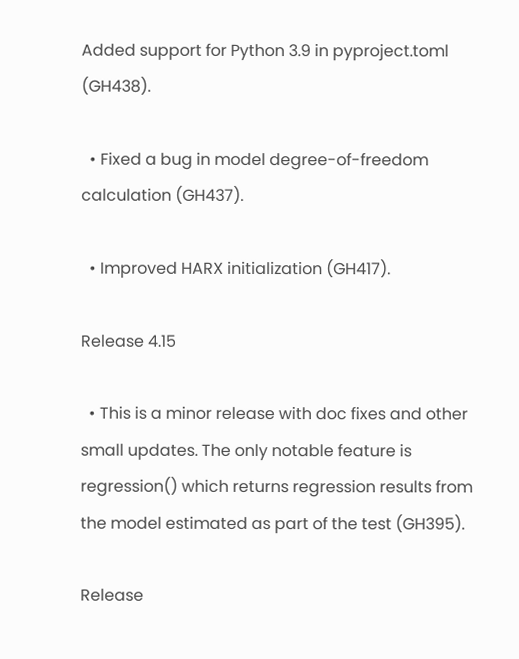Added support for Python 3.9 in pyproject.toml (GH438).

  • Fixed a bug in model degree-of-freedom calculation (GH437).

  • Improved HARX initialization (GH417).

Release 4.15

  • This is a minor release with doc fixes and other small updates. The only notable feature is regression() which returns regression results from the model estimated as part of the test (GH395).

Release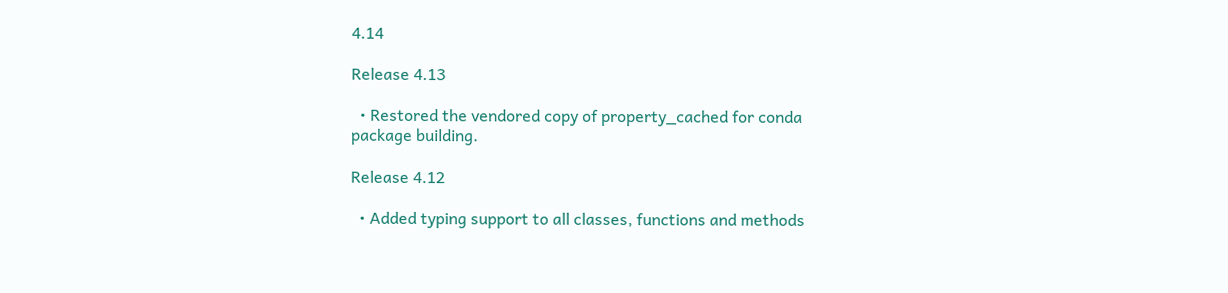4.14

Release 4.13

  • Restored the vendored copy of property_cached for conda package building.

Release 4.12

  • Added typing support to all classes, functions and methods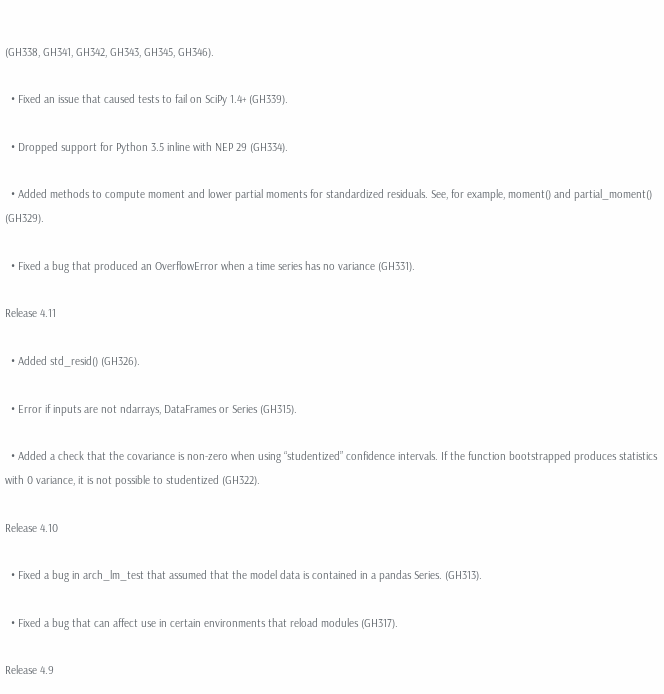(GH338, GH341, GH342, GH343, GH345, GH346).

  • Fixed an issue that caused tests to fail on SciPy 1.4+ (GH339).

  • Dropped support for Python 3.5 inline with NEP 29 (GH334).

  • Added methods to compute moment and lower partial moments for standardized residuals. See, for example, moment() and partial_moment() (GH329).

  • Fixed a bug that produced an OverflowError when a time series has no variance (GH331).

Release 4.11

  • Added std_resid() (GH326).

  • Error if inputs are not ndarrays, DataFrames or Series (GH315).

  • Added a check that the covariance is non-zero when using “studentized” confidence intervals. If the function bootstrapped produces statistics with 0 variance, it is not possible to studentized (GH322).

Release 4.10

  • Fixed a bug in arch_lm_test that assumed that the model data is contained in a pandas Series. (GH313).

  • Fixed a bug that can affect use in certain environments that reload modules (GH317).

Release 4.9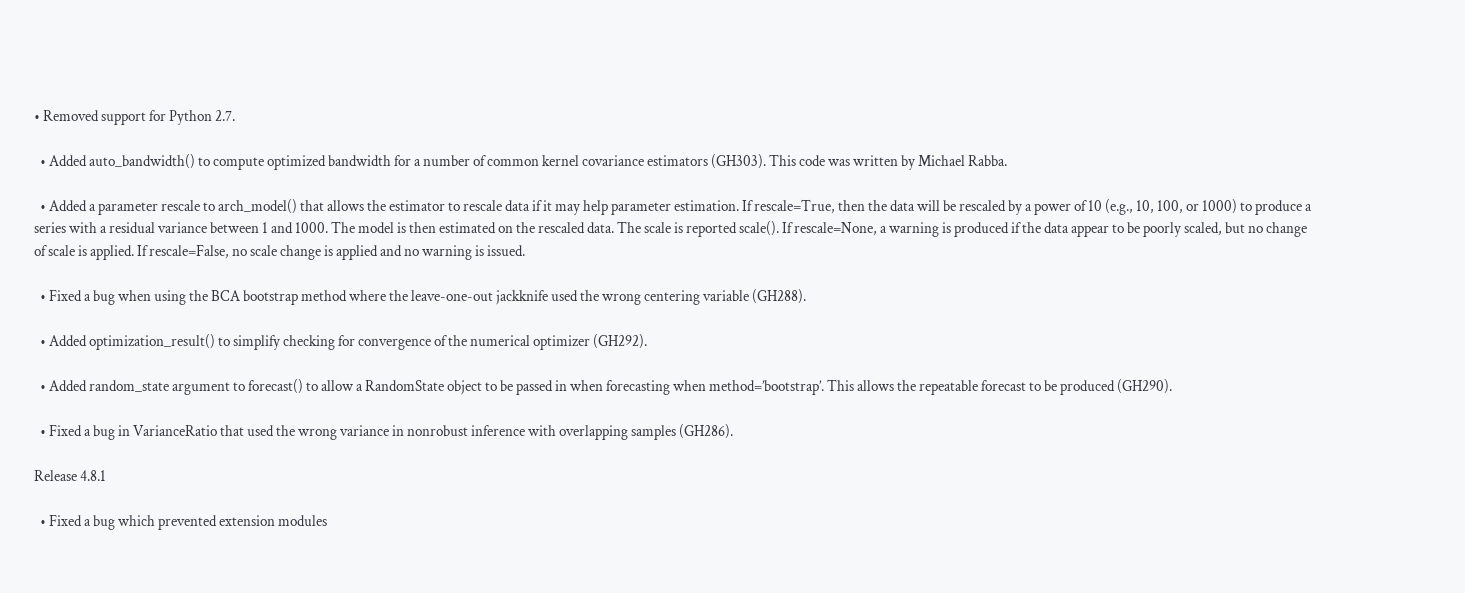• Removed support for Python 2.7.

  • Added auto_bandwidth() to compute optimized bandwidth for a number of common kernel covariance estimators (GH303). This code was written by Michael Rabba.

  • Added a parameter rescale to arch_model() that allows the estimator to rescale data if it may help parameter estimation. If rescale=True, then the data will be rescaled by a power of 10 (e.g., 10, 100, or 1000) to produce a series with a residual variance between 1 and 1000. The model is then estimated on the rescaled data. The scale is reported scale(). If rescale=None, a warning is produced if the data appear to be poorly scaled, but no change of scale is applied. If rescale=False, no scale change is applied and no warning is issued.

  • Fixed a bug when using the BCA bootstrap method where the leave-one-out jackknife used the wrong centering variable (GH288).

  • Added optimization_result() to simplify checking for convergence of the numerical optimizer (GH292).

  • Added random_state argument to forecast() to allow a RandomState object to be passed in when forecasting when method=’bootstrap’. This allows the repeatable forecast to be produced (GH290).

  • Fixed a bug in VarianceRatio that used the wrong variance in nonrobust inference with overlapping samples (GH286).

Release 4.8.1

  • Fixed a bug which prevented extension modules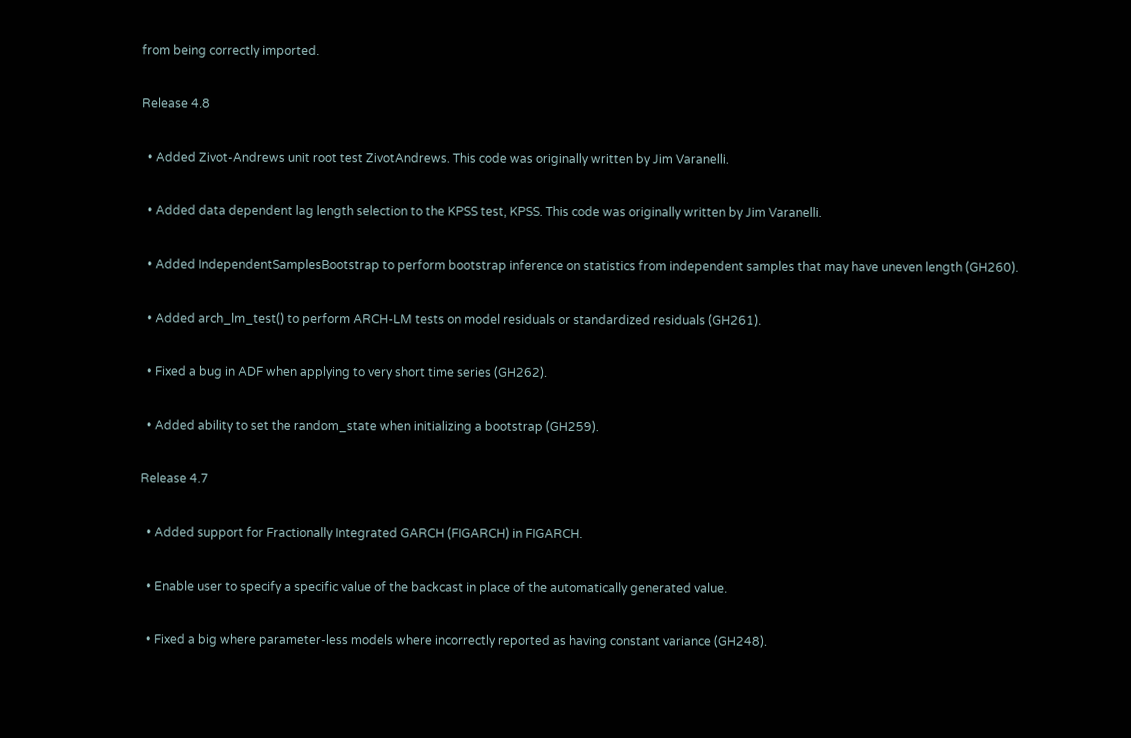from being correctly imported.

Release 4.8

  • Added Zivot-Andrews unit root test ZivotAndrews. This code was originally written by Jim Varanelli.

  • Added data dependent lag length selection to the KPSS test, KPSS. This code was originally written by Jim Varanelli.

  • Added IndependentSamplesBootstrap to perform bootstrap inference on statistics from independent samples that may have uneven length (GH260).

  • Added arch_lm_test() to perform ARCH-LM tests on model residuals or standardized residuals (GH261).

  • Fixed a bug in ADF when applying to very short time series (GH262).

  • Added ability to set the random_state when initializing a bootstrap (GH259).

Release 4.7

  • Added support for Fractionally Integrated GARCH (FIGARCH) in FIGARCH.

  • Enable user to specify a specific value of the backcast in place of the automatically generated value.

  • Fixed a big where parameter-less models where incorrectly reported as having constant variance (GH248).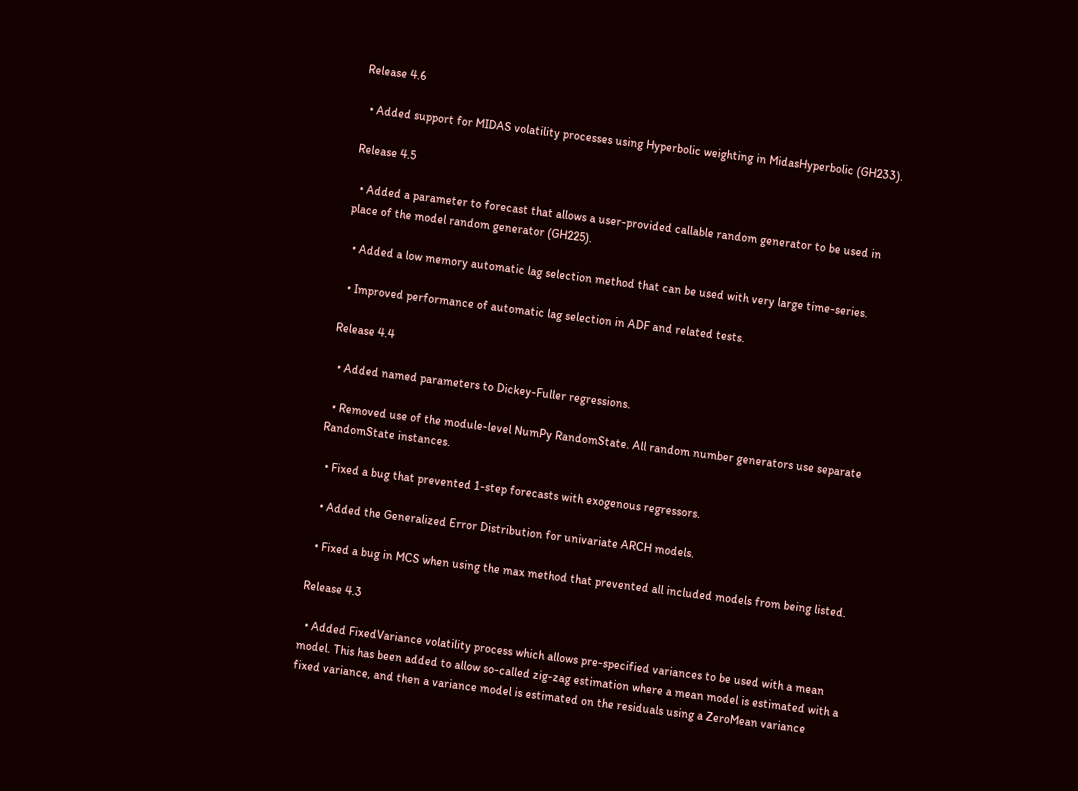Release 4.6

  • Added support for MIDAS volatility processes using Hyperbolic weighting in MidasHyperbolic (GH233).

Release 4.5

  • Added a parameter to forecast that allows a user-provided callable random generator to be used in place of the model random generator (GH225).

  • Added a low memory automatic lag selection method that can be used with very large time-series.

  • Improved performance of automatic lag selection in ADF and related tests.

Release 4.4

  • Added named parameters to Dickey-Fuller regressions.

  • Removed use of the module-level NumPy RandomState. All random number generators use separate RandomState instances.

  • Fixed a bug that prevented 1-step forecasts with exogenous regressors.

  • Added the Generalized Error Distribution for univariate ARCH models.

  • Fixed a bug in MCS when using the max method that prevented all included models from being listed.

Release 4.3

  • Added FixedVariance volatility process which allows pre-specified variances to be used with a mean model. This has been added to allow so-called zig-zag estimation where a mean model is estimated with a fixed variance, and then a variance model is estimated on the residuals using a ZeroMean variance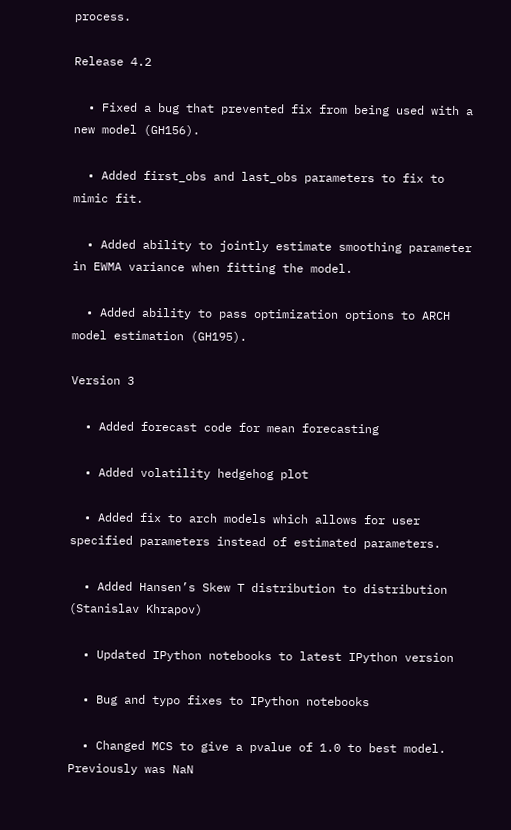process.

Release 4.2

  • Fixed a bug that prevented fix from being used with a new model (GH156).

  • Added first_obs and last_obs parameters to fix to mimic fit.

  • Added ability to jointly estimate smoothing parameter in EWMA variance when fitting the model.

  • Added ability to pass optimization options to ARCH model estimation (GH195).

Version 3

  • Added forecast code for mean forecasting

  • Added volatility hedgehog plot

  • Added fix to arch models which allows for user specified parameters instead of estimated parameters.

  • Added Hansen’s Skew T distribution to distribution (Stanislav Khrapov)

  • Updated IPython notebooks to latest IPython version

  • Bug and typo fixes to IPython notebooks

  • Changed MCS to give a pvalue of 1.0 to best model. Previously was NaN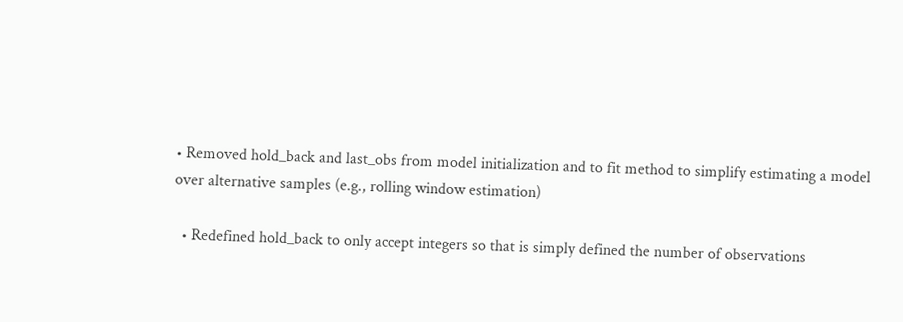• Removed hold_back and last_obs from model initialization and to fit method to simplify estimating a model over alternative samples (e.g., rolling window estimation)

  • Redefined hold_back to only accept integers so that is simply defined the number of observations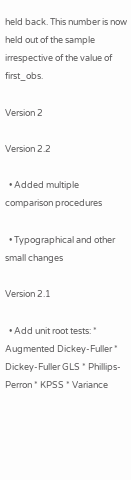held back. This number is now held out of the sample irrespective of the value of first_obs.

Version 2

Version 2.2

  • Added multiple comparison procedures

  • Typographical and other small changes

Version 2.1

  • Add unit root tests: * Augmented Dickey-Fuller * Dickey-Fuller GLS * Phillips-Perron * KPSS * Variance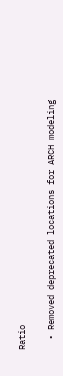Ratio

  • Removed deprecated locations for ARCH modeling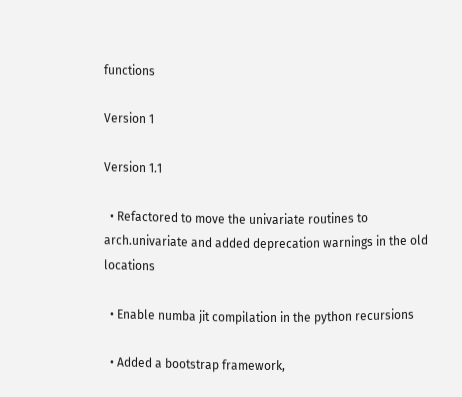functions

Version 1

Version 1.1

  • Refactored to move the univariate routines to arch.univariate and added deprecation warnings in the old locations

  • Enable numba jit compilation in the python recursions

  • Added a bootstrap framework,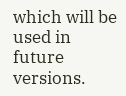which will be used in future versions.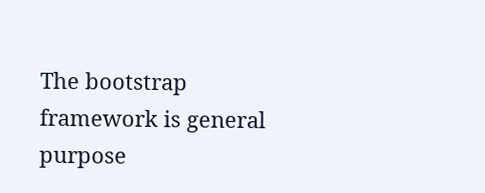The bootstrap framework is general purpose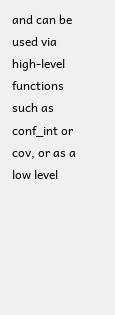and can be used via high-level functions such as conf_int or cov, or as a low level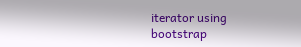iterator using bootstrap